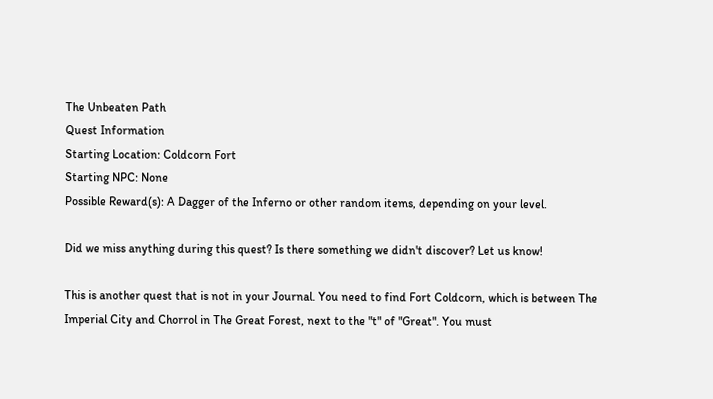The Unbeaten Path
Quest Information
Starting Location: Coldcorn Fort
Starting NPC: None
Possible Reward(s): A Dagger of the Inferno or other random items, depending on your level.

Did we miss anything during this quest? Is there something we didn't discover? Let us know!

This is another quest that is not in your Journal. You need to find Fort Coldcorn, which is between The Imperial City and Chorrol in The Great Forest, next to the "t" of "Great". You must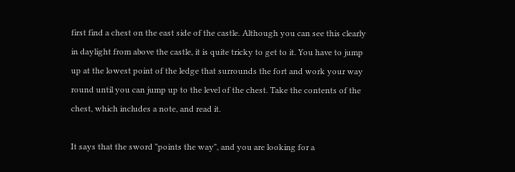first find a chest on the east side of the castle. Although you can see this clearly in daylight from above the castle, it is quite tricky to get to it. You have to jump up at the lowest point of the ledge that surrounds the fort and work your way round until you can jump up to the level of the chest. Take the contents of the chest, which includes a note, and read it.

It says that the sword "points the way", and you are looking for a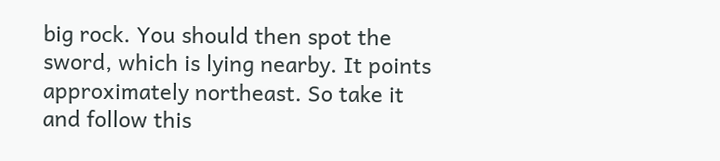big rock. You should then spot the sword, which is lying nearby. It points approximately northeast. So take it and follow this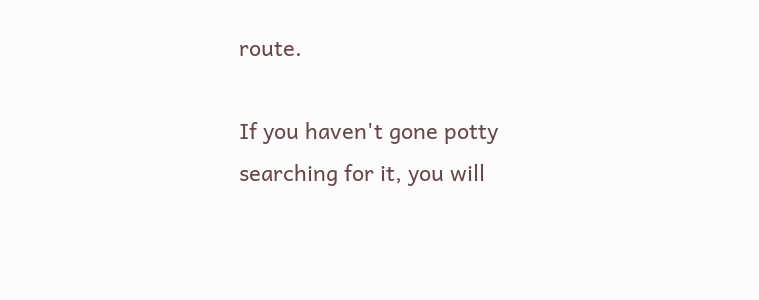route.

If you haven't gone potty searching for it, you will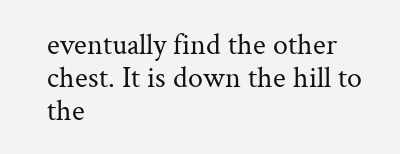eventually find the other chest. It is down the hill to the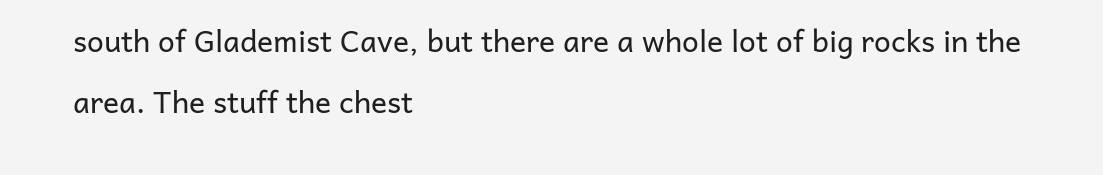south of Glademist Cave, but there are a whole lot of big rocks in the area. The stuff the chest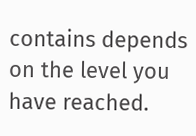contains depends on the level you have reached.